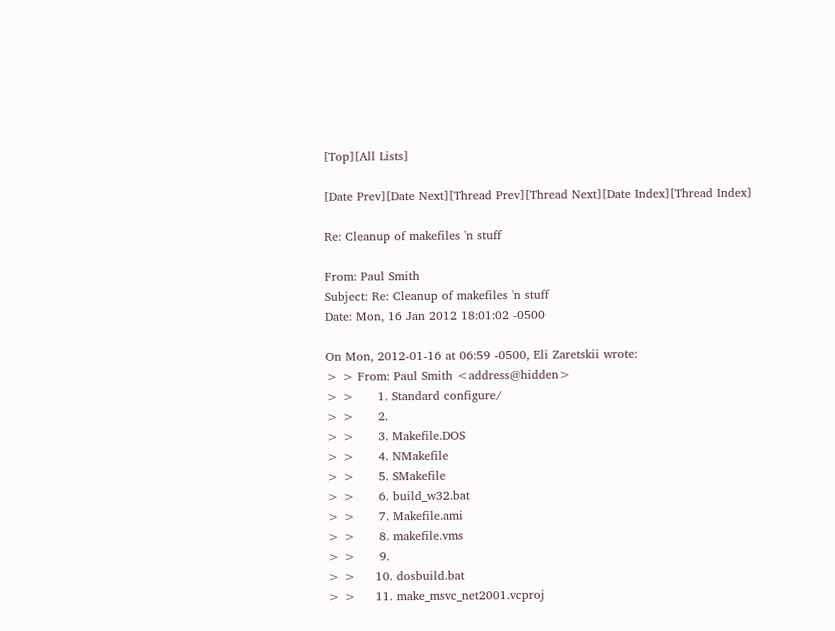[Top][All Lists]

[Date Prev][Date Next][Thread Prev][Thread Next][Date Index][Thread Index]

Re: Cleanup of makefiles 'n stuff

From: Paul Smith
Subject: Re: Cleanup of makefiles 'n stuff
Date: Mon, 16 Jan 2012 18:01:02 -0500

On Mon, 2012-01-16 at 06:59 -0500, Eli Zaretskii wrote:
> > From: Paul Smith <address@hidden>
> >      1. Standard configure/
> >      2.
> >      3. Makefile.DOS
> >      4. NMakefile
> >      5. SMakefile
> >      6. build_w32.bat
> >      7. Makefile.ami
> >      8. makefile.vms
> >      9.
> >     10. dosbuild.bat
> >     11. make_msvc_net2001.vcproj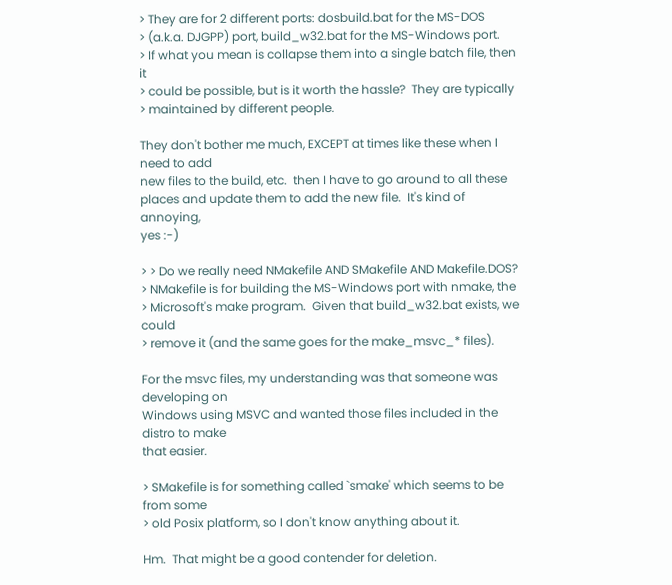> They are for 2 different ports: dosbuild.bat for the MS-DOS
> (a.k.a. DJGPP) port, build_w32.bat for the MS-Windows port.
> If what you mean is collapse them into a single batch file, then it
> could be possible, but is it worth the hassle?  They are typically
> maintained by different people.

They don't bother me much, EXCEPT at times like these when I need to add
new files to the build, etc.  then I have to go around to all these
places and update them to add the new file.  It's kind of annoying,
yes :-)

> > Do we really need NMakefile AND SMakefile AND Makefile.DOS?
> NMakefile is for building the MS-Windows port with nmake, the
> Microsoft's make program.  Given that build_w32.bat exists, we could
> remove it (and the same goes for the make_msvc_* files).

For the msvc files, my understanding was that someone was developing on
Windows using MSVC and wanted those files included in the distro to make
that easier.

> SMakefile is for something called `smake' which seems to be from some
> old Posix platform, so I don't know anything about it.

Hm.  That might be a good contender for deletion.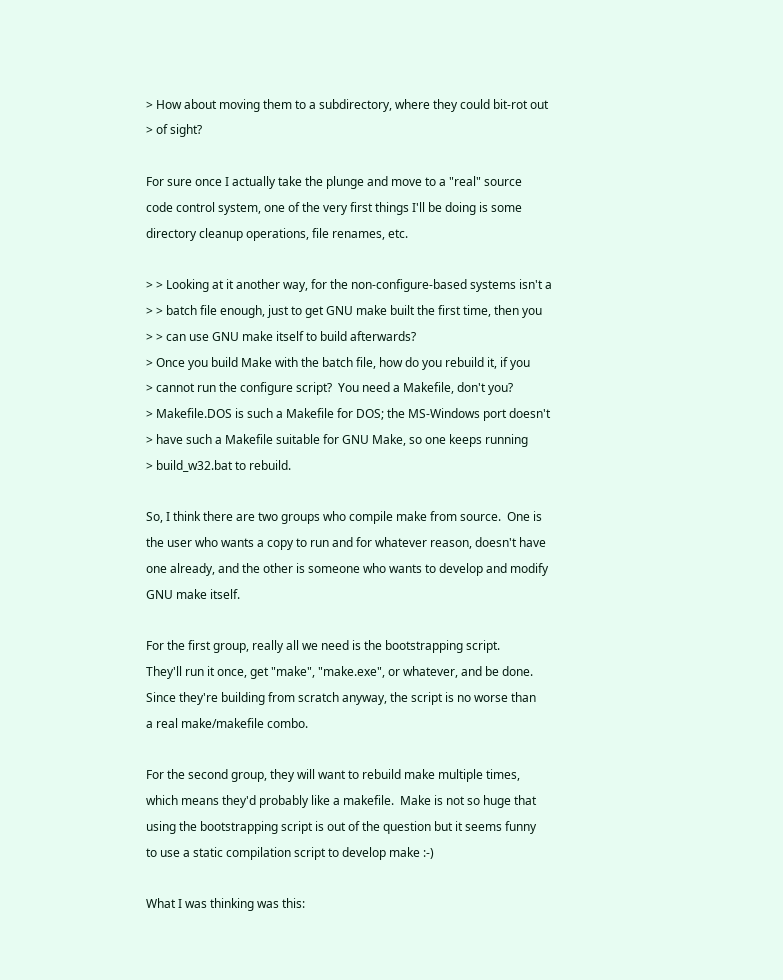> How about moving them to a subdirectory, where they could bit-rot out
> of sight?

For sure once I actually take the plunge and move to a "real" source
code control system, one of the very first things I'll be doing is some
directory cleanup operations, file renames, etc.

> > Looking at it another way, for the non-configure-based systems isn't a
> > batch file enough, just to get GNU make built the first time, then you
> > can use GNU make itself to build afterwards?
> Once you build Make with the batch file, how do you rebuild it, if you
> cannot run the configure script?  You need a Makefile, don't you?
> Makefile.DOS is such a Makefile for DOS; the MS-Windows port doesn't
> have such a Makefile suitable for GNU Make, so one keeps running
> build_w32.bat to rebuild.

So, I think there are two groups who compile make from source.  One is
the user who wants a copy to run and for whatever reason, doesn't have
one already, and the other is someone who wants to develop and modify
GNU make itself.

For the first group, really all we need is the bootstrapping script.
They'll run it once, get "make", "make.exe", or whatever, and be done.
Since they're building from scratch anyway, the script is no worse than
a real make/makefile combo.

For the second group, they will want to rebuild make multiple times,
which means they'd probably like a makefile.  Make is not so huge that
using the bootstrapping script is out of the question but it seems funny
to use a static compilation script to develop make :-)

What I was thinking was this: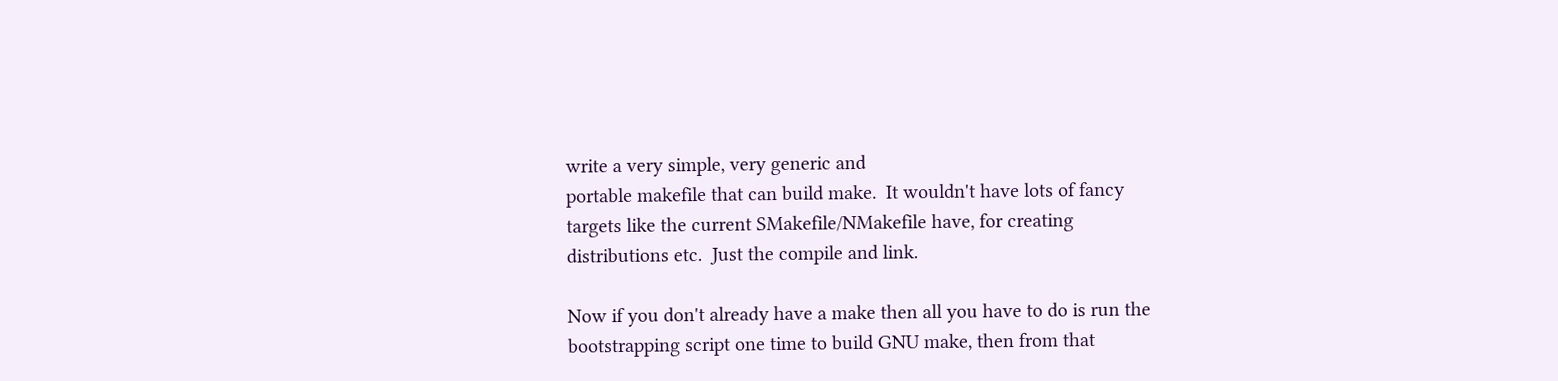write a very simple, very generic and
portable makefile that can build make.  It wouldn't have lots of fancy
targets like the current SMakefile/NMakefile have, for creating
distributions etc.  Just the compile and link.

Now if you don't already have a make then all you have to do is run the
bootstrapping script one time to build GNU make, then from that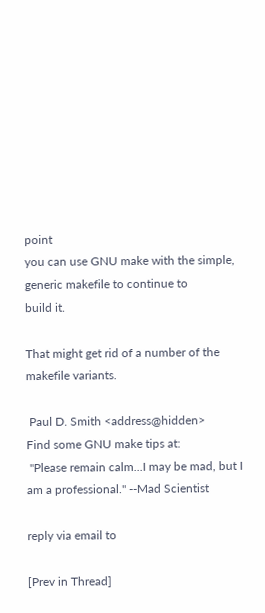point
you can use GNU make with the simple, generic makefile to continue to
build it.

That might get rid of a number of the makefile variants.

 Paul D. Smith <address@hidden>          Find some GNU make tips at:
 "Please remain calm...I may be mad, but I am a professional." --Mad Scientist

reply via email to

[Prev in Thread]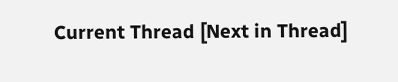Current Thread [Next in Thread]